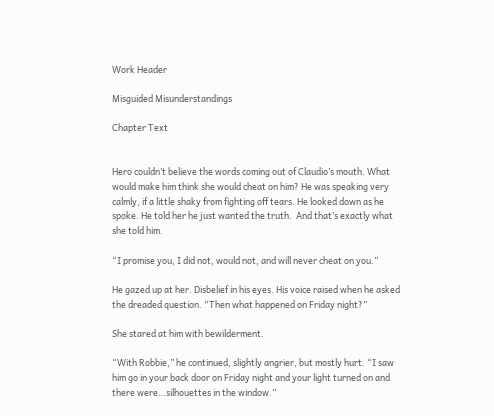Work Header

Misguided Misunderstandings

Chapter Text


Hero couldn’t believe the words coming out of Claudio’s mouth. What would make him think she would cheat on him? He was speaking very calmly, if a little shaky from fighting off tears. He looked down as he spoke. He told her he just wanted the truth.  And that’s exactly what she told him.

“I promise you, I did not, would not, and will never cheat on you.”

He gazed up at her. Disbelief in his eyes. His voice raised when he asked the dreaded question. “Then what happened on Friday night?”

She stared at him with bewilderment.

“With Robbie,” he continued, slightly angrier, but mostly hurt. “I saw him go in your back door on Friday night and your light turned on and there were…silhouettes in the window.”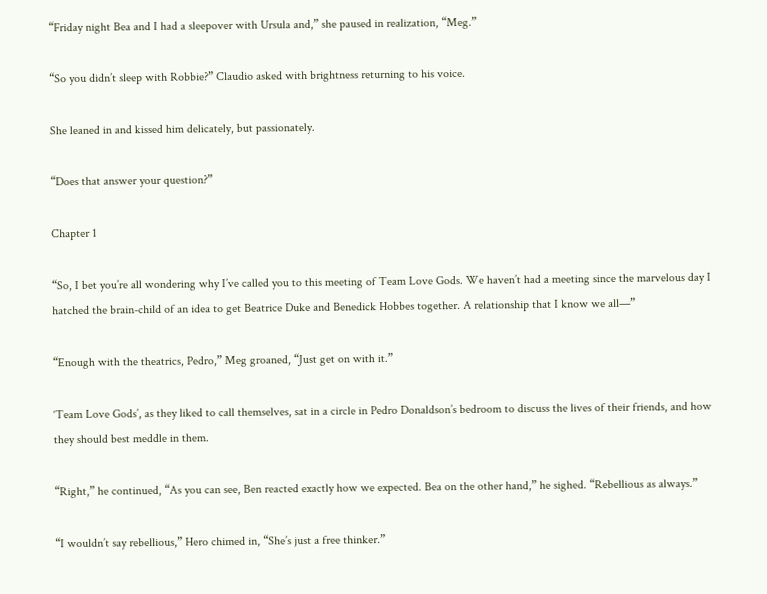“Friday night Bea and I had a sleepover with Ursula and,” she paused in realization, “Meg.”

“So you didn’t sleep with Robbie?” Claudio asked with brightness returning to his voice.

She leaned in and kissed him delicately, but passionately.

“Does that answer your question?”

Chapter 1

“So, I bet you’re all wondering why I’ve called you to this meeting of Team Love Gods. We haven’t had a meeting since the marvelous day I hatched the brain-child of an idea to get Beatrice Duke and Benedick Hobbes together. A relationship that I know we all—”

“Enough with the theatrics, Pedro,” Meg groaned, “Just get on with it.”

‘Team Love Gods’, as they liked to call themselves, sat in a circle in Pedro Donaldson’s bedroom to discuss the lives of their friends, and how they should best meddle in them.

“Right,” he continued, “As you can see, Ben reacted exactly how we expected. Bea on the other hand,” he sighed. “Rebellious as always.”

“I wouldn’t say rebellious,” Hero chimed in, “She’s just a free thinker.”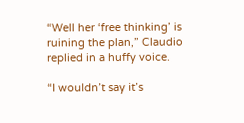“Well her ‘free thinking’ is ruining the plan,” Claudio replied in a huffy voice.

“I wouldn’t say it’s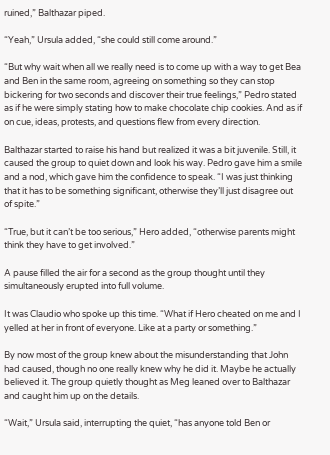ruined,” Balthazar piped.

“Yeah,” Ursula added, “she could still come around.”

“But why wait when all we really need is to come up with a way to get Bea and Ben in the same room, agreeing on something so they can stop bickering for two seconds and discover their true feelings,” Pedro stated as if he were simply stating how to make chocolate chip cookies. And as if on cue, ideas, protests, and questions flew from every direction.

Balthazar started to raise his hand but realized it was a bit juvenile. Still, it caused the group to quiet down and look his way. Pedro gave him a smile and a nod, which gave him the confidence to speak. “I was just thinking that it has to be something significant, otherwise they’ll just disagree out of spite.”

“True, but it can’t be too serious,” Hero added, “otherwise parents might think they have to get involved.”

A pause filled the air for a second as the group thought until they simultaneously erupted into full volume.

It was Claudio who spoke up this time. “What if Hero cheated on me and I yelled at her in front of everyone. Like at a party or something.”

By now most of the group knew about the misunderstanding that John had caused, though no one really knew why he did it. Maybe he actually believed it. The group quietly thought as Meg leaned over to Balthazar and caught him up on the details.

“Wait,” Ursula said, interrupting the quiet, “has anyone told Ben or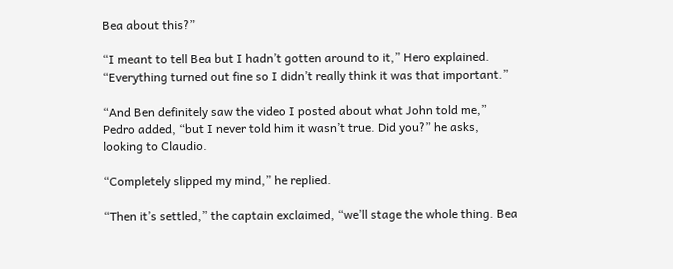Bea about this?”

“I meant to tell Bea but I hadn’t gotten around to it,” Hero explained. “Everything turned out fine so I didn’t really think it was that important.”

“And Ben definitely saw the video I posted about what John told me,” Pedro added, “but I never told him it wasn’t true. Did you?” he asks, looking to Claudio.

“Completely slipped my mind,” he replied.

“Then it’s settled,” the captain exclaimed, “we’ll stage the whole thing. Bea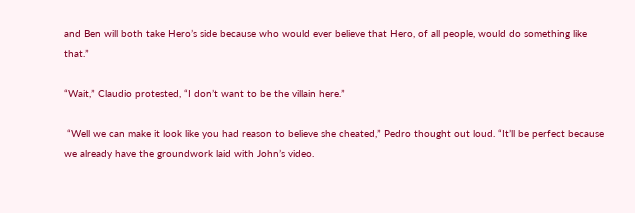and Ben will both take Hero’s side because who would ever believe that Hero, of all people, would do something like that.”

“Wait,” Claudio protested, “I don’t want to be the villain here.”

 “Well we can make it look like you had reason to believe she cheated,” Pedro thought out loud. “It’ll be perfect because we already have the groundwork laid with John’s video.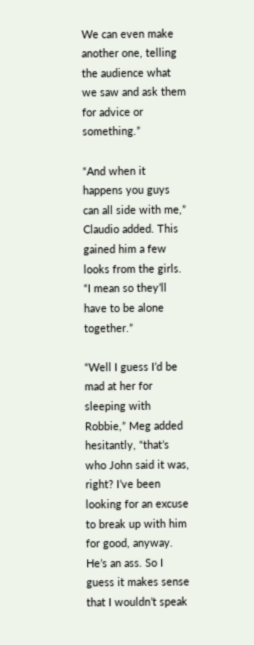We can even make another one, telling the audience what we saw and ask them for advice or something.”

“And when it happens you guys can all side with me,” Claudio added. This gained him a few looks from the girls. “I mean so they’ll have to be alone together.”

“Well I guess I’d be mad at her for sleeping with Robbie,” Meg added hesitantly, “that’s who John said it was, right? I’ve been looking for an excuse to break up with him for good, anyway. He’s an ass. So I guess it makes sense that I wouldn’t speak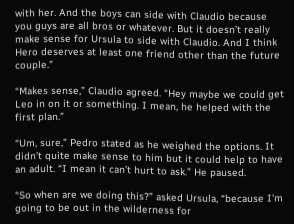with her. And the boys can side with Claudio because you guys are all bros or whatever. But it doesn’t really make sense for Ursula to side with Claudio. And I think Hero deserves at least one friend other than the future couple.”

“Makes sense,” Claudio agreed. “Hey maybe we could get Leo in on it or something. I mean, he helped with the first plan.”

“Um, sure,” Pedro stated as he weighed the options. It didn’t quite make sense to him but it could help to have an adult. “I mean it can’t hurt to ask.” He paused.

“So when are we doing this?” asked Ursula, “because I’m going to be out in the wilderness for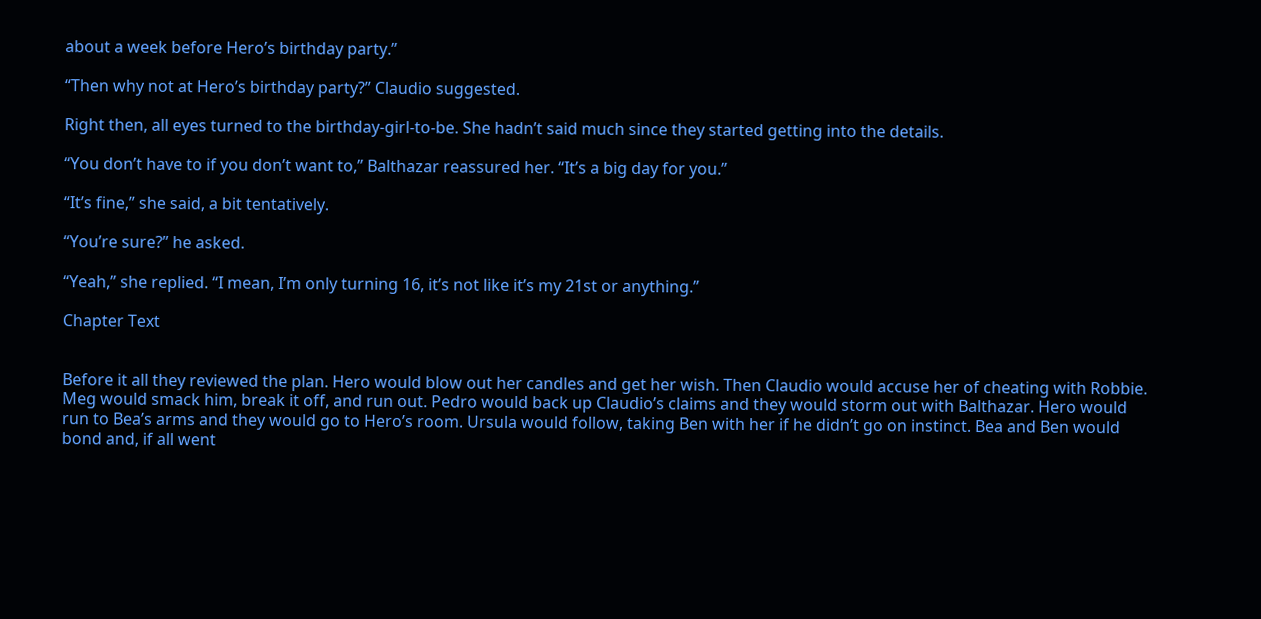about a week before Hero’s birthday party.”

“Then why not at Hero’s birthday party?” Claudio suggested.

Right then, all eyes turned to the birthday-girl-to-be. She hadn’t said much since they started getting into the details.

“You don’t have to if you don’t want to,” Balthazar reassured her. “It’s a big day for you.”

“It’s fine,” she said, a bit tentatively.

“You’re sure?” he asked.

“Yeah,” she replied. “I mean, I’m only turning 16, it’s not like it’s my 21st or anything.”

Chapter Text


Before it all they reviewed the plan. Hero would blow out her candles and get her wish. Then Claudio would accuse her of cheating with Robbie. Meg would smack him, break it off, and run out. Pedro would back up Claudio’s claims and they would storm out with Balthazar. Hero would run to Bea’s arms and they would go to Hero’s room. Ursula would follow, taking Ben with her if he didn’t go on instinct. Bea and Ben would bond and, if all went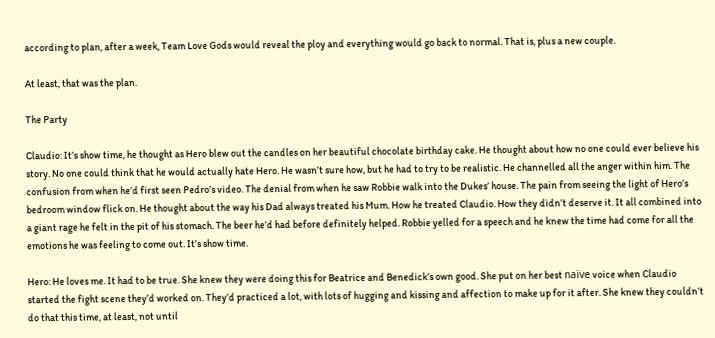according to plan, after a week, Team Love Gods would reveal the ploy and everything would go back to normal. That is, plus a new couple.

At least, that was the plan.

The Party

Claudio: It’s show time, he thought as Hero blew out the candles on her beautiful chocolate birthday cake. He thought about how no one could ever believe his story. No one could think that he would actually hate Hero. He wasn’t sure how, but he had to try to be realistic. He channelled all the anger within him. The confusion from when he’d first seen Pedro’s video. The denial from when he saw Robbie walk into the Dukes’ house. The pain from seeing the light of Hero’s bedroom window flick on. He thought about the way his Dad always treated his Mum. How he treated Claudio. How they didn’t deserve it. It all combined into a giant rage he felt in the pit of his stomach. The beer he’d had before definitely helped. Robbie yelled for a speech and he knew the time had come for all the emotions he was feeling to come out. It’s show time.

Hero: He loves me. It had to be true. She knew they were doing this for Beatrice and Benedick’s own good. She put on her best naïve voice when Claudio started the fight scene they’d worked on. They’d practiced a lot, with lots of hugging and kissing and affection to make up for it after. She knew they couldn’t do that this time, at least, not until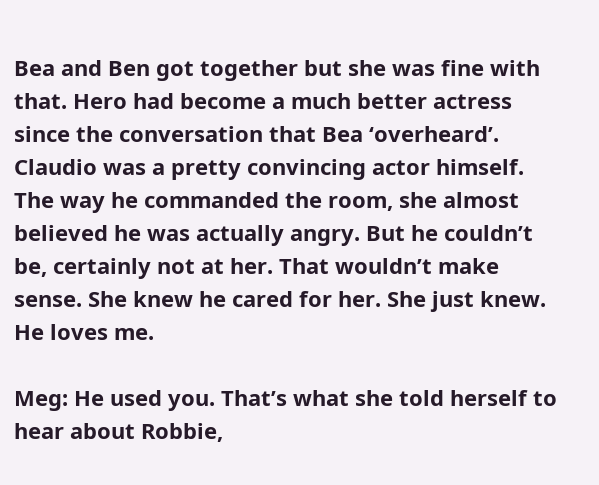Bea and Ben got together but she was fine with that. Hero had become a much better actress since the conversation that Bea ‘overheard’. Claudio was a pretty convincing actor himself. The way he commanded the room, she almost believed he was actually angry. But he couldn’t be, certainly not at her. That wouldn’t make sense. She knew he cared for her. She just knew. He loves me.

Meg: He used you. That’s what she told herself to hear about Robbie,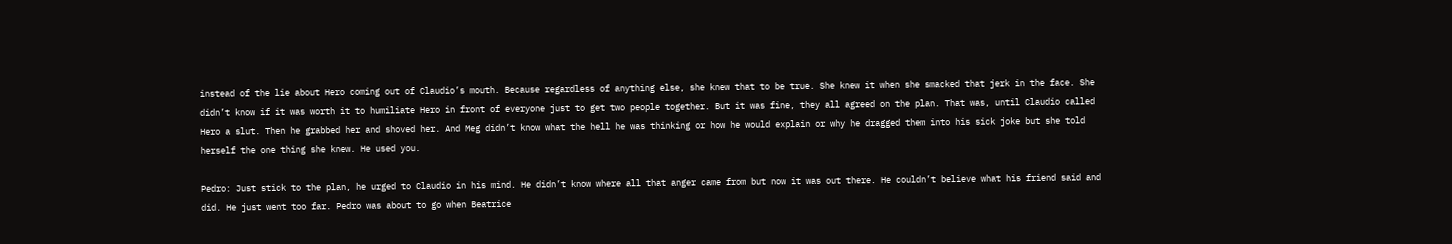instead of the lie about Hero coming out of Claudio’s mouth. Because regardless of anything else, she knew that to be true. She knew it when she smacked that jerk in the face. She didn’t know if it was worth it to humiliate Hero in front of everyone just to get two people together. But it was fine, they all agreed on the plan. That was, until Claudio called Hero a slut. Then he grabbed her and shoved her. And Meg didn’t know what the hell he was thinking or how he would explain or why he dragged them into his sick joke but she told herself the one thing she knew. He used you.

Pedro: Just stick to the plan, he urged to Claudio in his mind. He didn’t know where all that anger came from but now it was out there. He couldn’t believe what his friend said and did. He just went too far. Pedro was about to go when Beatrice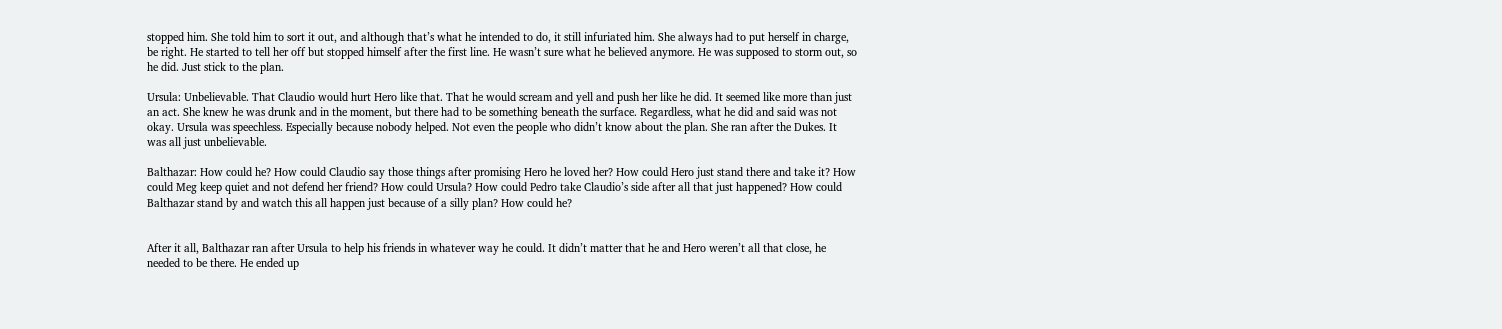stopped him. She told him to sort it out, and although that’s what he intended to do, it still infuriated him. She always had to put herself in charge, be right. He started to tell her off but stopped himself after the first line. He wasn’t sure what he believed anymore. He was supposed to storm out, so he did. Just stick to the plan.

Ursula: Unbelievable. That Claudio would hurt Hero like that. That he would scream and yell and push her like he did. It seemed like more than just an act. She knew he was drunk and in the moment, but there had to be something beneath the surface. Regardless, what he did and said was not okay. Ursula was speechless. Especially because nobody helped. Not even the people who didn’t know about the plan. She ran after the Dukes. It was all just unbelievable.

Balthazar: How could he? How could Claudio say those things after promising Hero he loved her? How could Hero just stand there and take it? How could Meg keep quiet and not defend her friend? How could Ursula? How could Pedro take Claudio’s side after all that just happened? How could Balthazar stand by and watch this all happen just because of a silly plan? How could he?


After it all, Balthazar ran after Ursula to help his friends in whatever way he could. It didn’t matter that he and Hero weren’t all that close, he needed to be there. He ended up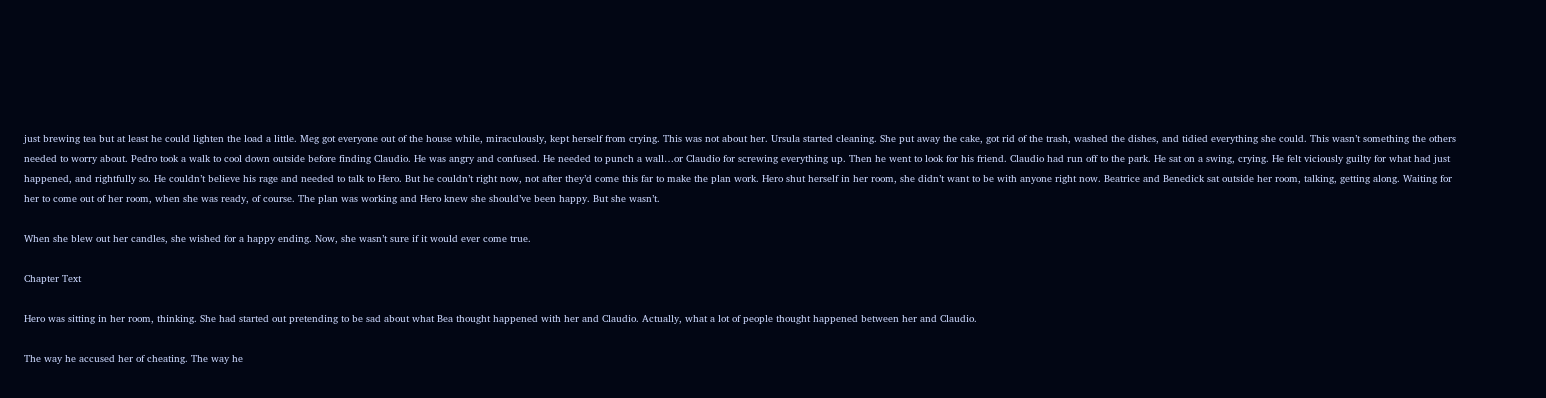just brewing tea but at least he could lighten the load a little. Meg got everyone out of the house while, miraculously, kept herself from crying. This was not about her. Ursula started cleaning. She put away the cake, got rid of the trash, washed the dishes, and tidied everything she could. This wasn’t something the others needed to worry about. Pedro took a walk to cool down outside before finding Claudio. He was angry and confused. He needed to punch a wall…or Claudio for screwing everything up. Then he went to look for his friend. Claudio had run off to the park. He sat on a swing, crying. He felt viciously guilty for what had just happened, and rightfully so. He couldn’t believe his rage and needed to talk to Hero. But he couldn’t right now, not after they’d come this far to make the plan work. Hero shut herself in her room, she didn’t want to be with anyone right now. Beatrice and Benedick sat outside her room, talking, getting along. Waiting for her to come out of her room, when she was ready, of course. The plan was working and Hero knew she should’ve been happy. But she wasn’t.

When she blew out her candles, she wished for a happy ending. Now, she wasn’t sure if it would ever come true.

Chapter Text

Hero was sitting in her room, thinking. She had started out pretending to be sad about what Bea thought happened with her and Claudio. Actually, what a lot of people thought happened between her and Claudio.

The way he accused her of cheating. The way he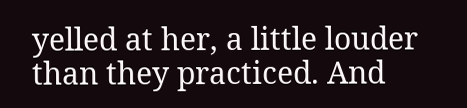yelled at her, a little louder than they practiced. And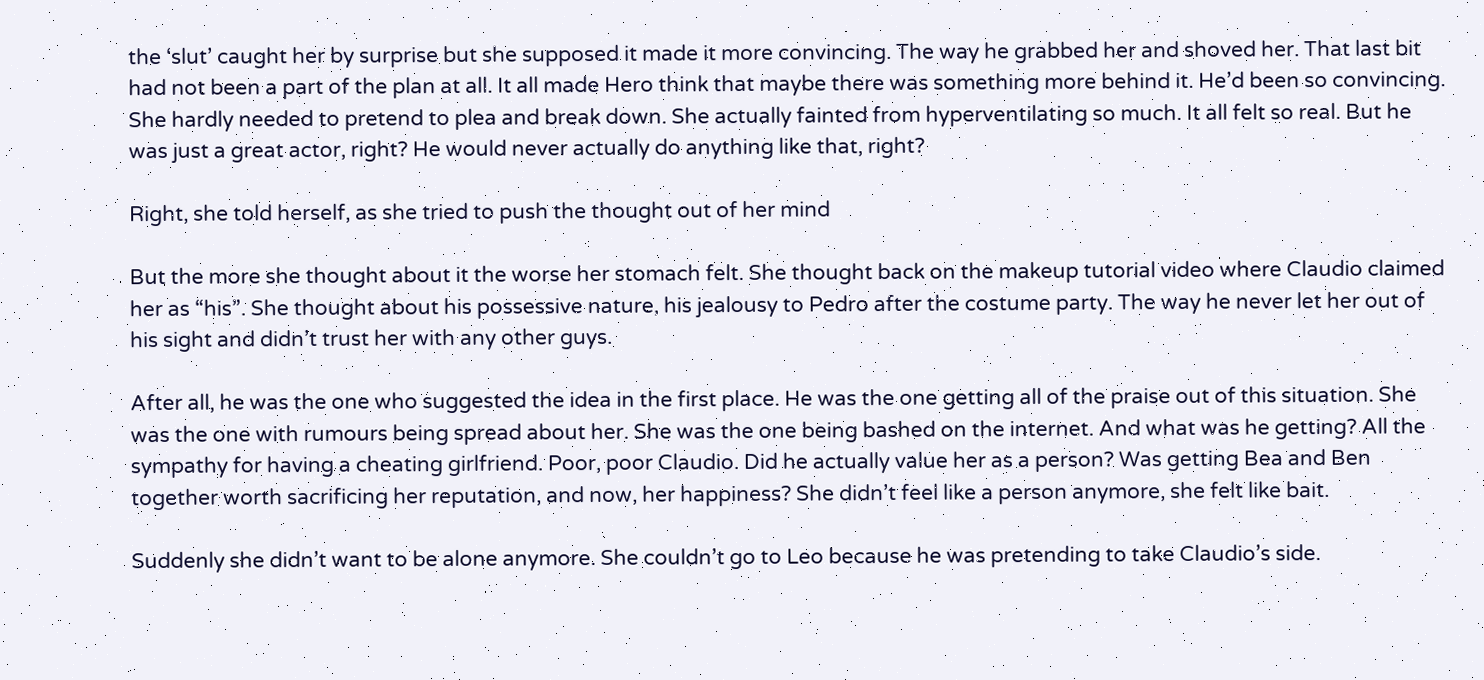the ‘slut’ caught her by surprise but she supposed it made it more convincing. The way he grabbed her and shoved her. That last bit had not been a part of the plan at all. It all made Hero think that maybe there was something more behind it. He’d been so convincing. She hardly needed to pretend to plea and break down. She actually fainted from hyperventilating so much. It all felt so real. But he was just a great actor, right? He would never actually do anything like that, right?

Right, she told herself, as she tried to push the thought out of her mind

But the more she thought about it the worse her stomach felt. She thought back on the makeup tutorial video where Claudio claimed her as “his”. She thought about his possessive nature, his jealousy to Pedro after the costume party. The way he never let her out of his sight and didn’t trust her with any other guys.

After all, he was the one who suggested the idea in the first place. He was the one getting all of the praise out of this situation. She was the one with rumours being spread about her. She was the one being bashed on the internet. And what was he getting? All the sympathy for having a cheating girlfriend. Poor, poor Claudio. Did he actually value her as a person? Was getting Bea and Ben together worth sacrificing her reputation, and now, her happiness? She didn’t feel like a person anymore, she felt like bait.

Suddenly she didn’t want to be alone anymore. She couldn’t go to Leo because he was pretending to take Claudio’s side.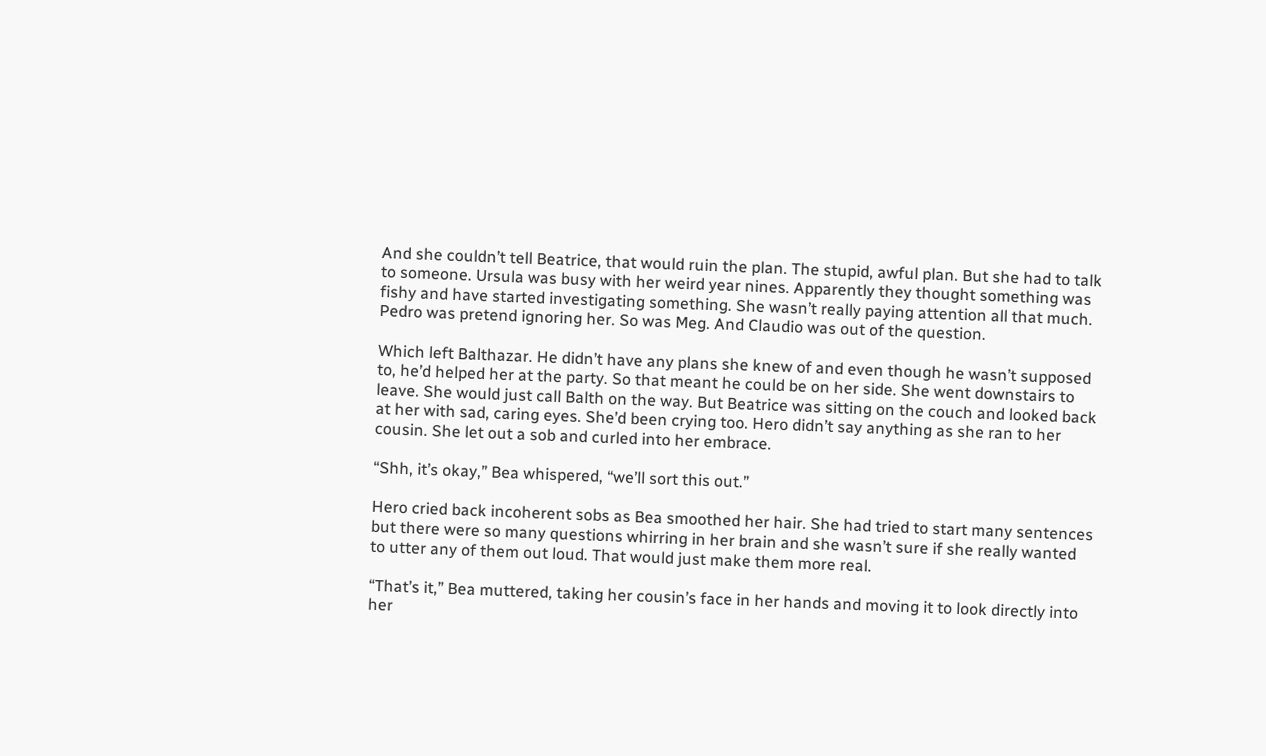And she couldn’t tell Beatrice, that would ruin the plan. The stupid, awful plan. But she had to talk to someone. Ursula was busy with her weird year nines. Apparently they thought something was fishy and have started investigating something. She wasn’t really paying attention all that much. Pedro was pretend ignoring her. So was Meg. And Claudio was out of the question.

Which left Balthazar. He didn’t have any plans she knew of and even though he wasn’t supposed to, he’d helped her at the party. So that meant he could be on her side. She went downstairs to leave. She would just call Balth on the way. But Beatrice was sitting on the couch and looked back at her with sad, caring eyes. She’d been crying too. Hero didn’t say anything as she ran to her cousin. She let out a sob and curled into her embrace.

“Shh, it’s okay,” Bea whispered, “we’ll sort this out.”

Hero cried back incoherent sobs as Bea smoothed her hair. She had tried to start many sentences but there were so many questions whirring in her brain and she wasn’t sure if she really wanted to utter any of them out loud. That would just make them more real.

“That’s it,” Bea muttered, taking her cousin’s face in her hands and moving it to look directly into her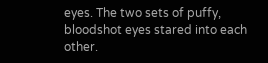eyes. The two sets of puffy, bloodshot eyes stared into each other.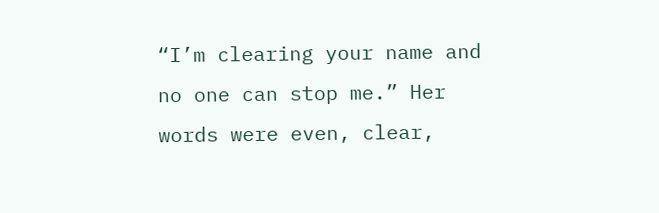“I’m clearing your name and no one can stop me.” Her words were even, clear,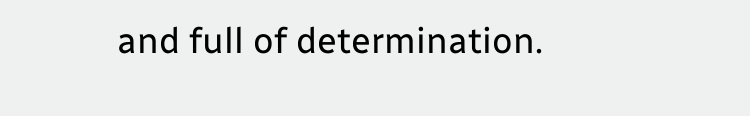and full of determination.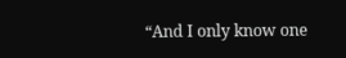“And I only know one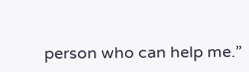person who can help me.”